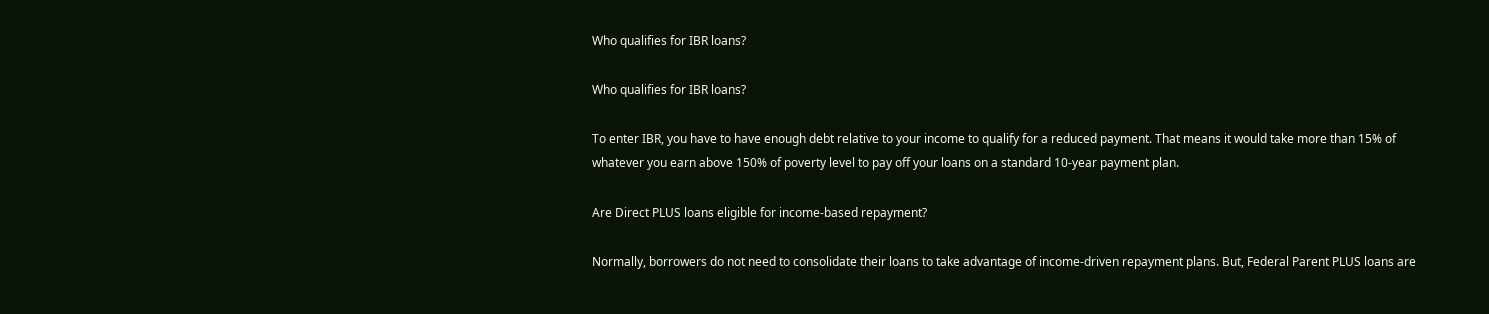Who qualifies for IBR loans?

Who qualifies for IBR loans?

To enter IBR, you have to have enough debt relative to your income to qualify for a reduced payment. That means it would take more than 15% of whatever you earn above 150% of poverty level to pay off your loans on a standard 10-year payment plan.

Are Direct PLUS loans eligible for income-based repayment?

Normally, borrowers do not need to consolidate their loans to take advantage of income-driven repayment plans. But, Federal Parent PLUS loans are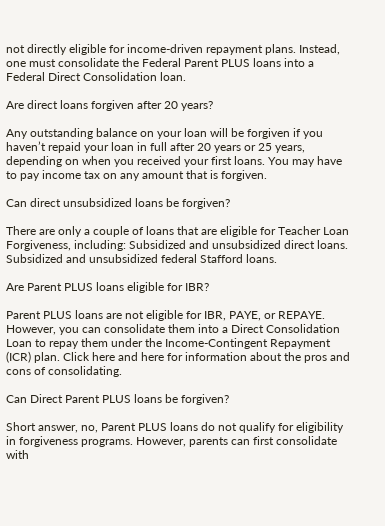not directly eligible for income-driven repayment plans. Instead, one must consolidate the Federal Parent PLUS loans into a Federal Direct Consolidation loan.

Are direct loans forgiven after 20 years?

Any outstanding balance on your loan will be forgiven if you haven’t repaid your loan in full after 20 years or 25 years, depending on when you received your first loans. You may have to pay income tax on any amount that is forgiven.

Can direct unsubsidized loans be forgiven?

There are only a couple of loans that are eligible for Teacher Loan Forgiveness, including: Subsidized and unsubsidized direct loans. Subsidized and unsubsidized federal Stafford loans.

Are Parent PLUS loans eligible for IBR?

Parent PLUS loans are not eligible for IBR, PAYE, or REPAYE. However, you can consolidate them into a Direct Consolidation Loan to repay them under the Income-Contingent Repayment (ICR) plan. Click here and here for information about the pros and cons of consolidating.

Can Direct Parent PLUS loans be forgiven?

Short answer, no, Parent PLUS loans do not qualify for eligibility in forgiveness programs. However, parents can first consolidate with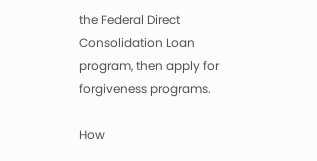the Federal Direct Consolidation Loan program, then apply for forgiveness programs.

How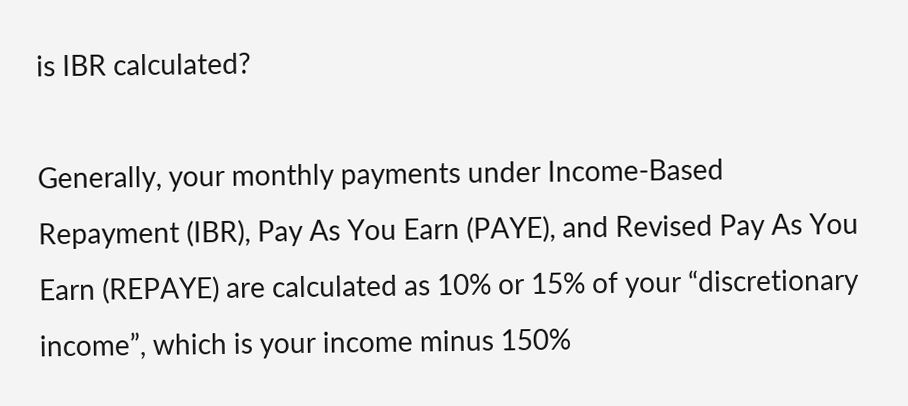is IBR calculated?

Generally, your monthly payments under Income-Based Repayment (IBR), Pay As You Earn (PAYE), and Revised Pay As You Earn (REPAYE) are calculated as 10% or 15% of your “discretionary income”, which is your income minus 150%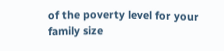of the poverty level for your family size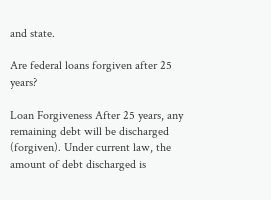and state.

Are federal loans forgiven after 25 years?

Loan Forgiveness After 25 years, any remaining debt will be discharged (forgiven). Under current law, the amount of debt discharged is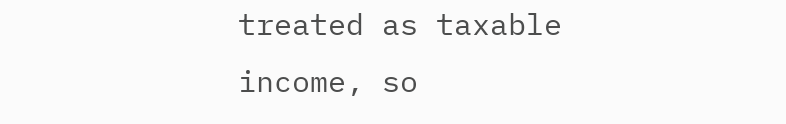treated as taxable income, so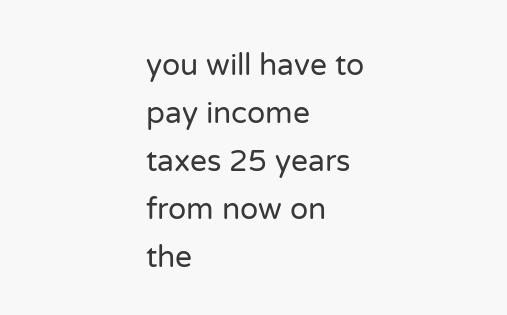you will have to pay income taxes 25 years from now on the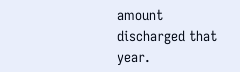amount discharged that year.